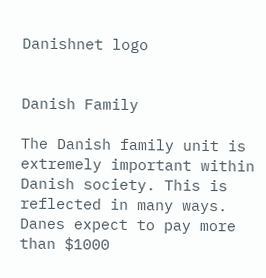Danishnet logo


Danish Family

The Danish family unit is extremely important within Danish society. This is reflected in many ways. Danes expect to pay more than $1000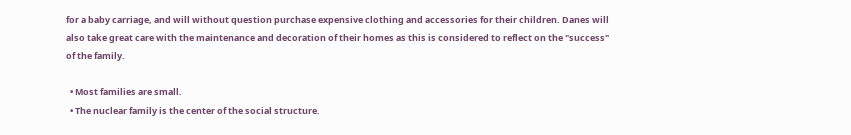for a baby carriage, and will without question purchase expensive clothing and accessories for their children. Danes will also take great care with the maintenance and decoration of their homes as this is considered to reflect on the "success" of the family.

  • Most families are small.
  • The nuclear family is the center of the social structure.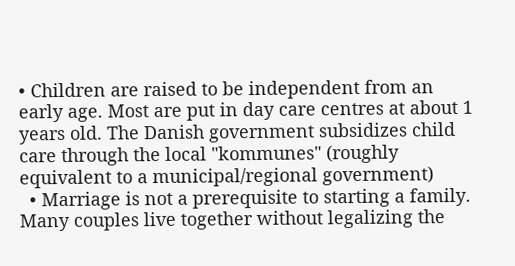• Children are raised to be independent from an early age. Most are put in day care centres at about 1 years old. The Danish government subsidizes child care through the local "kommunes" (roughly equivalent to a municipal/regional government)
  • Marriage is not a prerequisite to starting a family. Many couples live together without legalizing the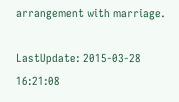arrangement with marriage.

LastUpdate: 2015-03-28 16:21:08